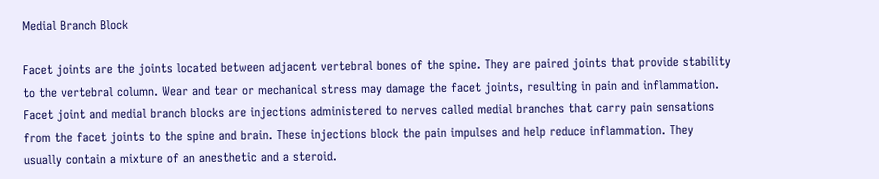Medial Branch Block

Facet joints are the joints located between adjacent vertebral bones of the spine. They are paired joints that provide stability to the vertebral column. Wear and tear or mechanical stress may damage the facet joints, resulting in pain and inflammation. Facet joint and medial branch blocks are injections administered to nerves called medial branches that carry pain sensations from the facet joints to the spine and brain. These injections block the pain impulses and help reduce inflammation. They usually contain a mixture of an anesthetic and a steroid.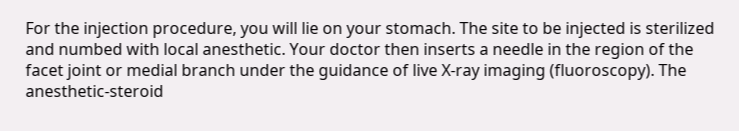For the injection procedure, you will lie on your stomach. The site to be injected is sterilized and numbed with local anesthetic. Your doctor then inserts a needle in the region of the facet joint or medial branch under the guidance of live X-ray imaging (fluoroscopy). The anesthetic-steroid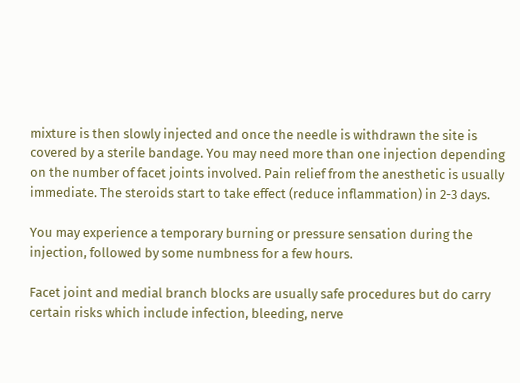mixture is then slowly injected and once the needle is withdrawn the site is covered by a sterile bandage. You may need more than one injection depending on the number of facet joints involved. Pain relief from the anesthetic is usually immediate. The steroids start to take effect (reduce inflammation) in 2-3 days.

You may experience a temporary burning or pressure sensation during the injection, followed by some numbness for a few hours.

Facet joint and medial branch blocks are usually safe procedures but do carry certain risks which include infection, bleeding, nerve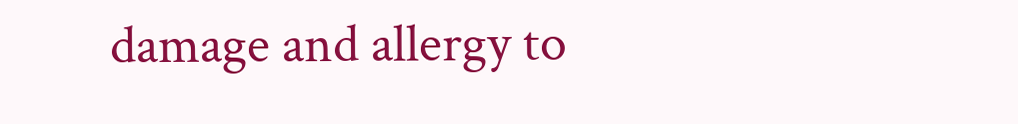damage and allergy to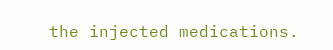the injected medications.